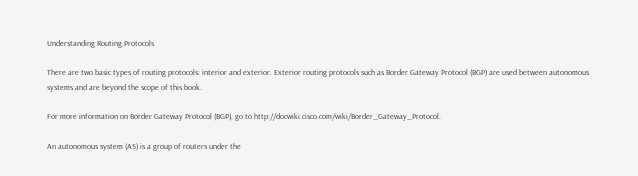Understanding Routing Protocols

There are two basic types of routing protocols: interior and exterior. Exterior routing protocols such as Border Gateway Protocol (BGP) are used between autonomous systems and are beyond the scope of this book.

For more information on Border Gateway Protocol (BGP), go to http://docwiki.cisco.com/wiki/Border_Gateway_Protocol.

An autonomous system (AS) is a group of routers under the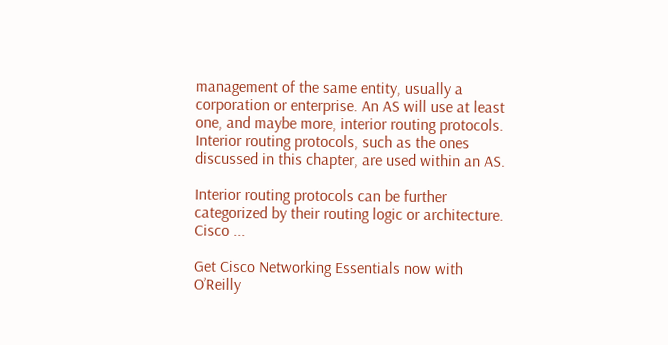management of the same entity, usually a corporation or enterprise. An AS will use at least one, and maybe more, interior routing protocols. Interior routing protocols, such as the ones discussed in this chapter, are used within an AS.

Interior routing protocols can be further categorized by their routing logic or architecture. Cisco ...

Get Cisco Networking Essentials now with O’Reilly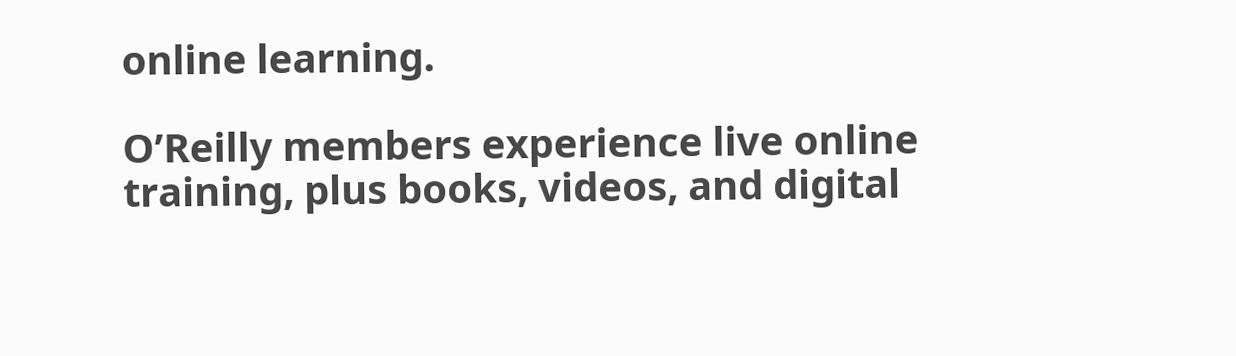online learning.

O’Reilly members experience live online training, plus books, videos, and digital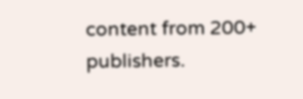content from 200+ publishers.